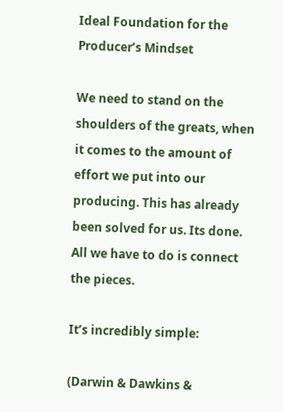Ideal Foundation for the Producer’s Mindset

We need to stand on the shoulders of the greats, when it comes to the amount of effort we put into our producing. This has already been solved for us. Its done. All we have to do is connect the pieces.

It’s incredibly simple:

(Darwin & Dawkins &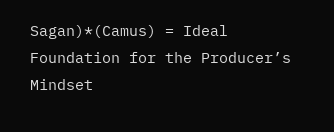Sagan)*(Camus) = Ideal Foundation for the Producer’s Mindset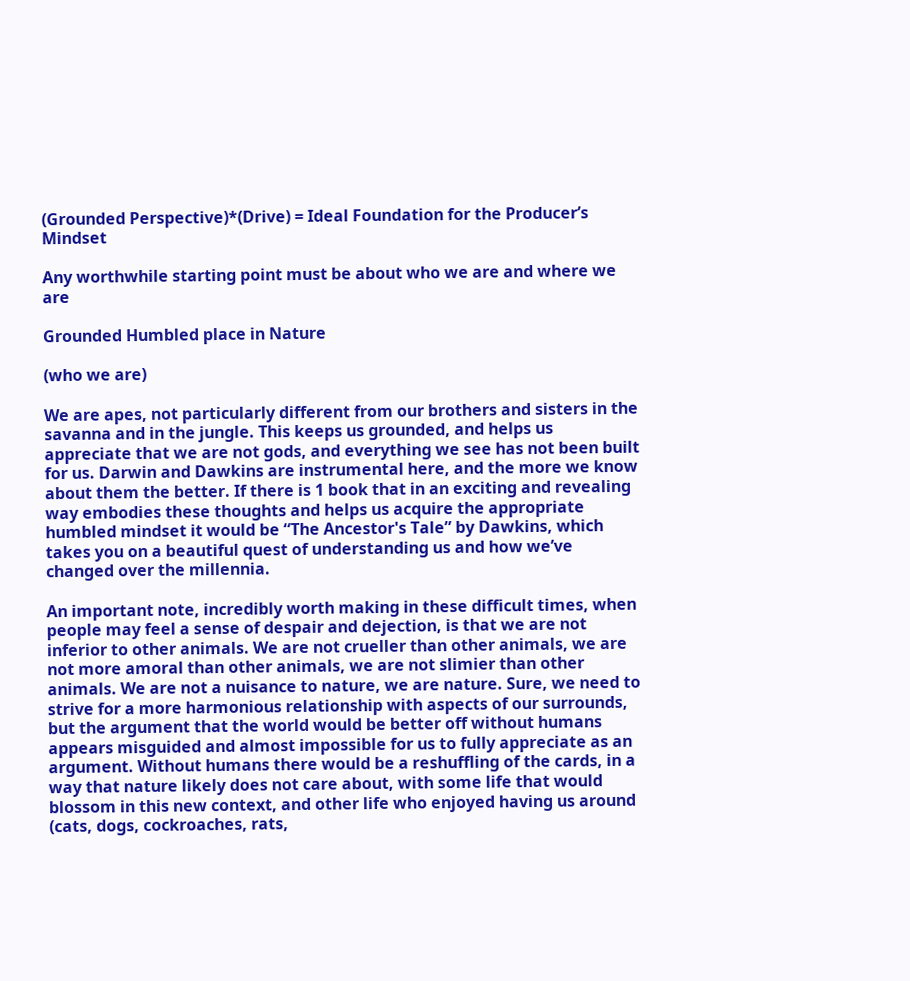(Grounded Perspective)*(Drive) = Ideal Foundation for the Producer’s Mindset

Any worthwhile starting point must be about who we are and where we are

Grounded Humbled place in Nature

(who we are)

We are apes, not particularly different from our brothers and sisters in the savanna and in the jungle. This keeps us grounded, and helps us appreciate that we are not gods, and everything we see has not been built for us. Darwin and Dawkins are instrumental here, and the more we know about them the better. If there is 1 book that in an exciting and revealing way embodies these thoughts and helps us acquire the appropriate humbled mindset it would be “The Ancestor's Tale” by Dawkins, which takes you on a beautiful quest of understanding us and how we’ve changed over the millennia.

An important note, incredibly worth making in these difficult times, when people may feel a sense of despair and dejection, is that we are not inferior to other animals. We are not crueller than other animals, we are not more amoral than other animals, we are not slimier than other animals. We are not a nuisance to nature, we are nature. Sure, we need to strive for a more harmonious relationship with aspects of our surrounds, but the argument that the world would be better off without humans appears misguided and almost impossible for us to fully appreciate as an argument. Without humans there would be a reshuffling of the cards, in a way that nature likely does not care about, with some life that would blossom in this new context, and other life who enjoyed having us around (cats, dogs, cockroaches, rats,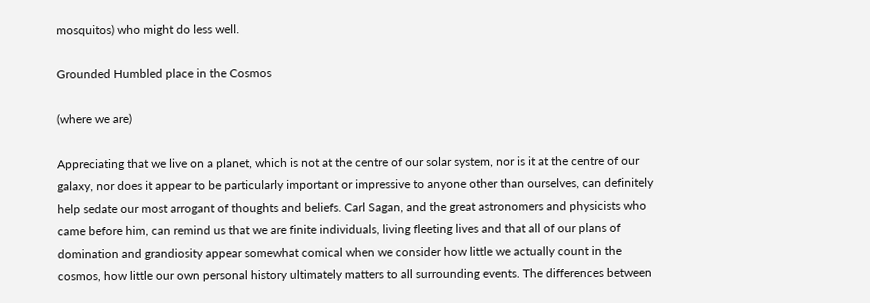mosquitos) who might do less well.

Grounded Humbled place in the Cosmos

(where we are)

Appreciating that we live on a planet, which is not at the centre of our solar system, nor is it at the centre of our galaxy, nor does it appear to be particularly important or impressive to anyone other than ourselves, can definitely help sedate our most arrogant of thoughts and beliefs. Carl Sagan, and the great astronomers and physicists who came before him, can remind us that we are finite individuals, living fleeting lives and that all of our plans of domination and grandiosity appear somewhat comical when we consider how little we actually count in the cosmos, how little our own personal history ultimately matters to all surrounding events. The differences between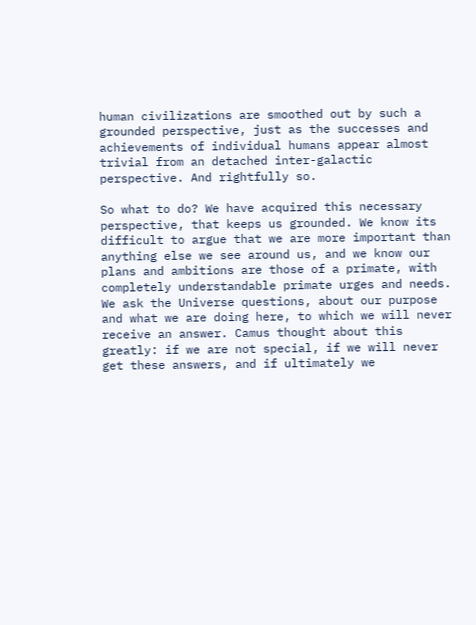human civilizations are smoothed out by such a grounded perspective, just as the successes and achievements of individual humans appear almost trivial from an detached inter-galactic perspective. And rightfully so.

So what to do? We have acquired this necessary perspective, that keeps us grounded. We know its difficult to argue that we are more important than anything else we see around us, and we know our plans and ambitions are those of a primate, with completely understandable primate urges and needs. We ask the Universe questions, about our purpose and what we are doing here, to which we will never receive an answer. Camus thought about this greatly: if we are not special, if we will never get these answers, and if ultimately we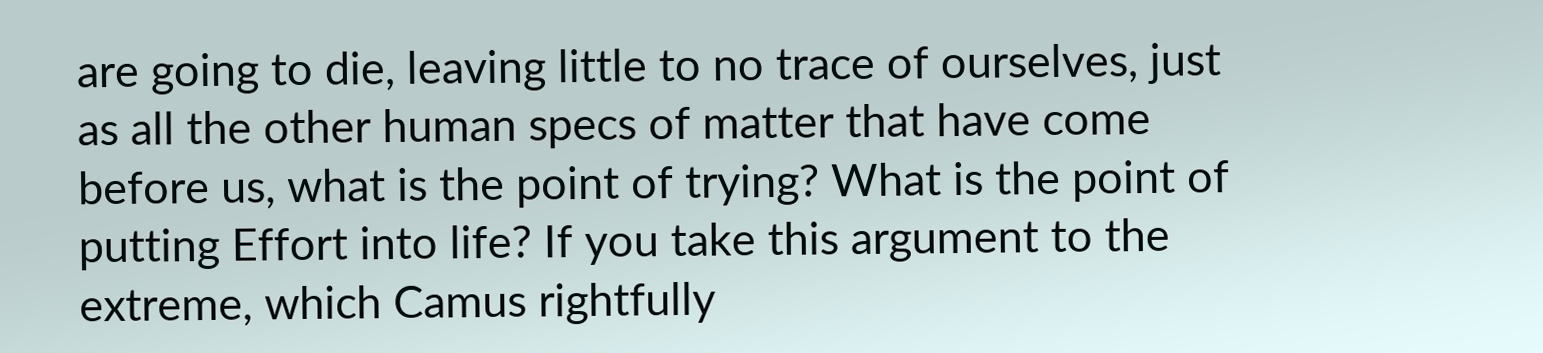are going to die, leaving little to no trace of ourselves, just as all the other human specs of matter that have come before us, what is the point of trying? What is the point of putting Effort into life? If you take this argument to the extreme, which Camus rightfully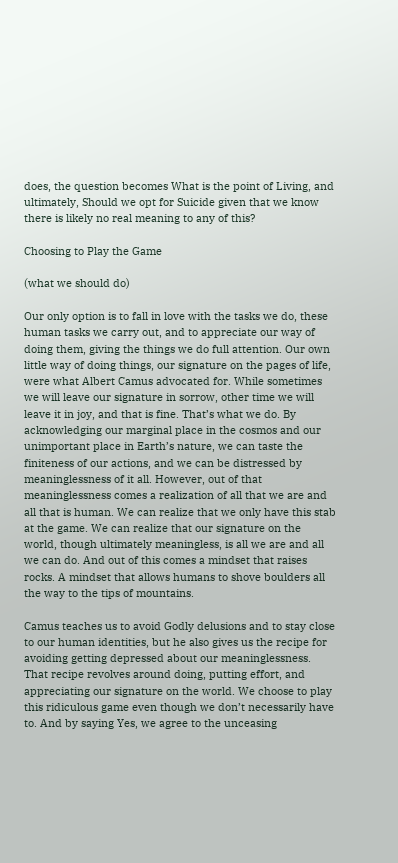does, the question becomes What is the point of Living, and ultimately, Should we opt for Suicide given that we know there is likely no real meaning to any of this?

Choosing to Play the Game

(what we should do)

Our only option is to fall in love with the tasks we do, these human tasks we carry out, and to appreciate our way of doing them, giving the things we do full attention. Our own little way of doing things, our signature on the pages of life, were what Albert Camus advocated for. While sometimes we will leave our signature in sorrow, other time we will leave it in joy, and that is fine. That’s what we do. By acknowledging our marginal place in the cosmos and our unimportant place in Earth’s nature, we can taste the finiteness of our actions, and we can be distressed by meaninglessness of it all. However, out of that meaninglessness comes a realization of all that we are and all that is human. We can realize that we only have this stab at the game. We can realize that our signature on the world, though ultimately meaningless, is all we are and all we can do. And out of this comes a mindset that raises rocks. A mindset that allows humans to shove boulders all the way to the tips of mountains.

Camus teaches us to avoid Godly delusions and to stay close to our human identities, but he also gives us the recipe for avoiding getting depressed about our meaninglessness. That recipe revolves around doing, putting effort, and appreciating our signature on the world. We choose to play this ridiculous game even though we don’t necessarily have to. And by saying Yes, we agree to the unceasing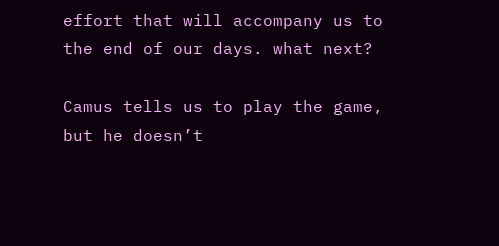effort that will accompany us to the end of our days. what next?

Camus tells us to play the game, but he doesn’t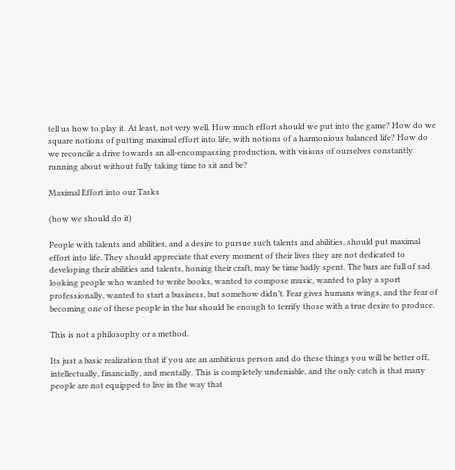tell us how to play it. At least, not very well. How much effort should we put into the game? How do we square notions of putting maximal effort into life, with notions of a harmonious balanced life? How do we reconcile a drive towards an all-encompassing production, with visions of ourselves constantly running about without fully taking time to sit and be?

Maximal Effort into our Tasks

(how we should do it)

People with talents and abilities, and a desire to pursue such talents and abilities, should put maximal effort into life. They should appreciate that every moment of their lives they are not dedicated to developing their abilities and talents, honing their craft, may be time badly spent. The bars are full of sad looking people who wanted to write books, wanted to compose music, wanted to play a sport professionally, wanted to start a business, but somehow didn’t. Fear gives humans wings, and the fear of becoming one of these people in the bar should be enough to terrify those with a true desire to produce.

This is not a philosophy or a method.

Its just a basic realization that if you are an ambitious person and do these things you will be better off, intellectually, financially, and mentally. This is completely undeniable, and the only catch is that many people are not equipped to live in the way that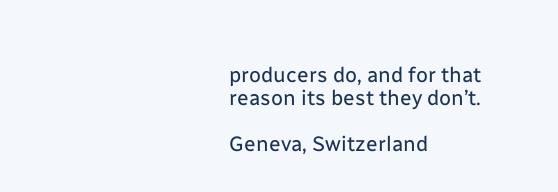producers do, and for that reason its best they don’t.

Geneva, Switzerland